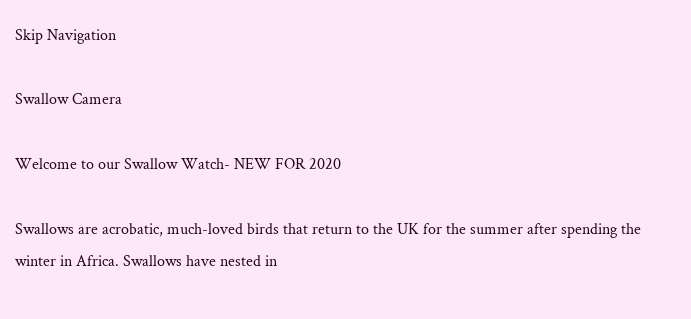Skip Navigation

Swallow Camera

Welcome to our Swallow Watch- NEW FOR 2020

Swallows are acrobatic, much-loved birds that return to the UK for the summer after spending the winter in Africa. Swallows have nested in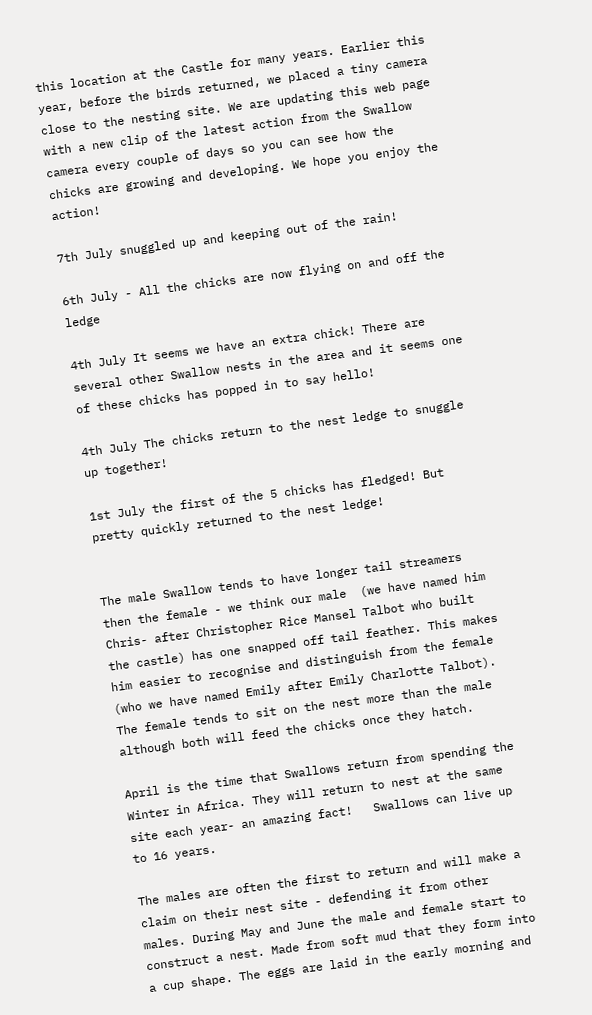this location at the Castle for many years. Earlier this year, before the birds returned, we placed a tiny camera close to the nesting site. We are updating this web page with a new clip of the latest action from the Swallow camera every couple of days so you can see how the chicks are growing and developing. We hope you enjoy the action!

7th July snuggled up and keeping out of the rain!

6th July - All the chicks are now flying on and off the ledge

4th July It seems we have an extra chick! There are several other Swallow nests in the area and it seems one of these chicks has popped in to say hello!

4th July The chicks return to the nest ledge to snuggle up together!

1st July the first of the 5 chicks has fledged! But pretty quickly returned to the nest ledge!


The male Swallow tends to have longer tail streamers then the female - we think our male  (we have named him Chris- after Christopher Rice Mansel Talbot who built the castle) has one snapped off tail feather. This makes him easier to recognise and distinguish from the female (who we have named Emily after Emily Charlotte Talbot). The female tends to sit on the nest more than the male although both will feed the chicks once they hatch.

April is the time that Swallows return from spending the Winter in Africa. They will return to nest at the same site each year- an amazing fact!   Swallows can live up to 16 years.

The males are often the first to return and will make a claim on their nest site - defending it from other males. During May and June the male and female start to construct a nest. Made from soft mud that they form into a cup shape. The eggs are laid in the early morning and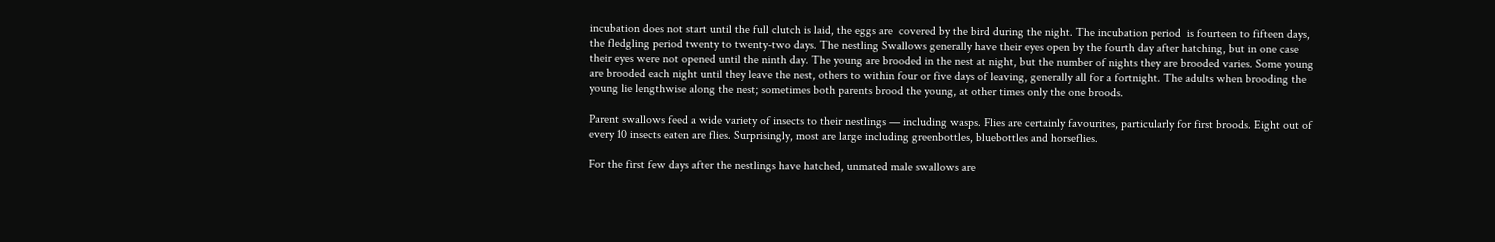incubation does not start until the full clutch is laid, the eggs are  covered by the bird during the night. The incubation period  is fourteen to fifteen days, the fledgling period twenty to twenty-two days. The nestling Swallows generally have their eyes open by the fourth day after hatching, but in one case their eyes were not opened until the ninth day. The young are brooded in the nest at night, but the number of nights they are brooded varies. Some young are brooded each night until they leave the nest, others to within four or five days of leaving, generally all for a fortnight. The adults when brooding the young lie lengthwise along the nest; sometimes both parents brood the young, at other times only the one broods.

Parent swallows feed a wide variety of insects to their nestlings — including wasps. Flies are certainly favourites, particularly for first broods. Eight out of every 10 insects eaten are flies. Surprisingly, most are large including greenbottles, bluebottles and horseflies.

For the first few days after the nestlings have hatched, unmated male swallows are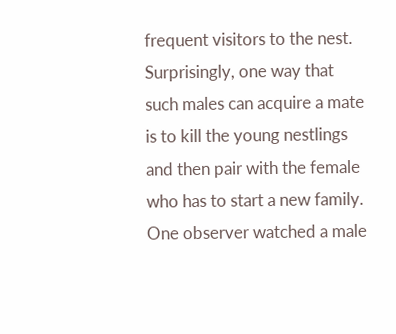frequent visitors to the nest. Surprisingly, one way that such males can acquire a mate is to kill the young nestlings and then pair with the female who has to start a new family. One observer watched a male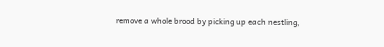remove a whole brood by picking up each nestling,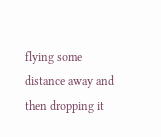flying some distance away and then dropping it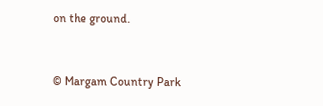on the ground.


© Margam Country Park